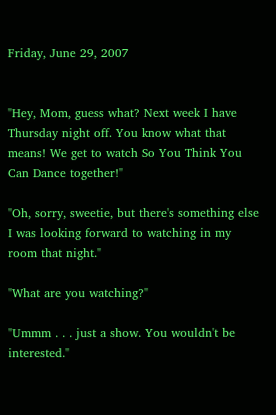Friday, June 29, 2007


"Hey, Mom, guess what? Next week I have Thursday night off. You know what that means! We get to watch So You Think You Can Dance together!"

"Oh, sorry, sweetie, but there's something else I was looking forward to watching in my room that night."

"What are you watching?"

"Ummm . . . just a show. You wouldn't be interested."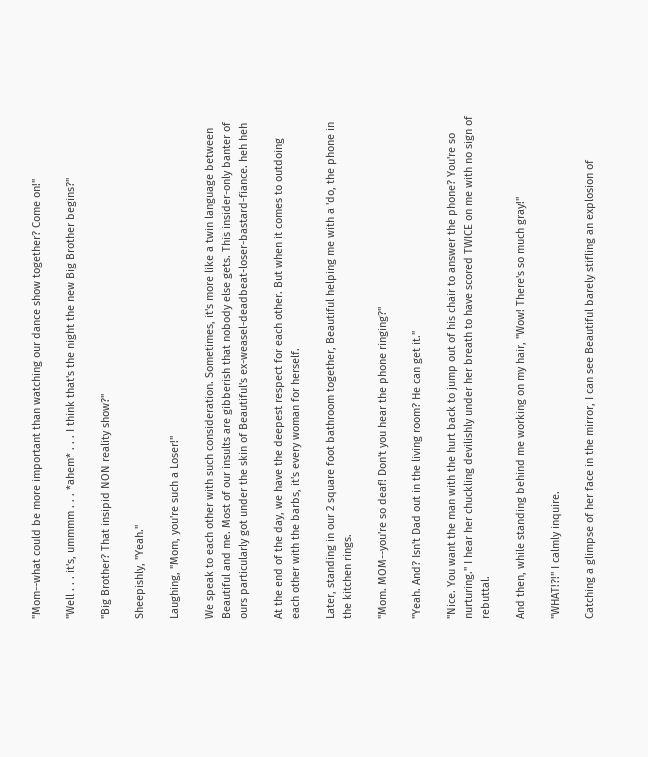"Mom--what could be more important than watching our dance show together? Come on!"

"Well . . . it's, ummmm . . . *ahem* . . . I think that's the night the new Big Brother begins?"

"Big Brother? That insipid NON reality show?"

Sheepishly, "Yeah."

Laughing, "Mom, you're such a Loser!"

We speak to each other with such consideration. Sometimes, it's more like a twin language between Beautiful and me. Most of our insults are gibberish that nobody else gets. This insider-only banter of ours particularly got under the skin of Beautiful's ex-weasel-deadbeat-loser-bastard-fiance. heh heh

At the end of the day, we have the deepest respect for each other. But when it comes to outdoing each other with the barbs, it's every woman for herself.

Later, standing in our 2 square foot bathroom together, Beautiful helping me with a 'do, the phone in the kitchen rings.

"Mom. MOM--you're so deaf! Don't you hear the phone ringing?"

"Yeah. And? Isn't Dad out in the living room? He can get it."

"Nice. You want the man with the hurt back to jump out of his chair to answer the phone? You're so nurturing." I hear her chuckling devilishly under her breath to have scored TWICE on me with no sign of rebuttal.

And then, while standing behind me working on my hair, "Wow! There's so much gray!"

"WHAT!?!" I calmly inquire.

Catching a glimpse of her face in the mirror, I can see Beautiful barely stifling an explosion of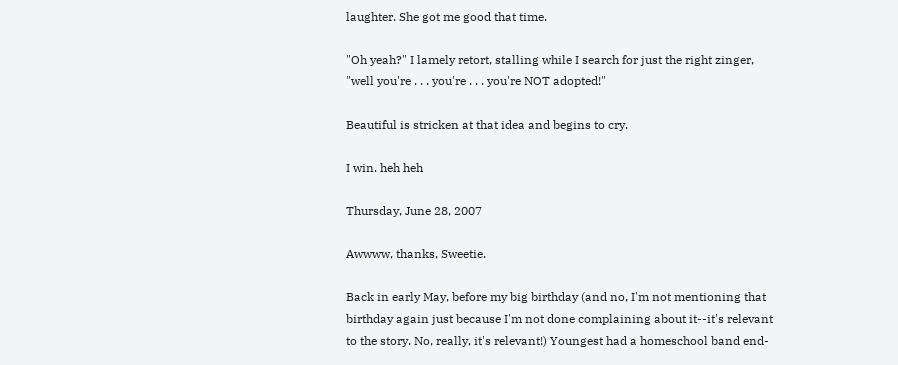laughter. She got me good that time.

"Oh yeah?" I lamely retort, stalling while I search for just the right zinger, "well you're . . . you're . . . you're NOT adopted!"

Beautiful is stricken at that idea and begins to cry.

I win. heh heh

Thursday, June 28, 2007

Awwww, thanks, Sweetie.

Back in early May, before my big birthday (and no, I'm not mentioning that birthday again just because I'm not done complaining about it--it's relevant to the story. No, really, it's relevant!) Youngest had a homeschool band end-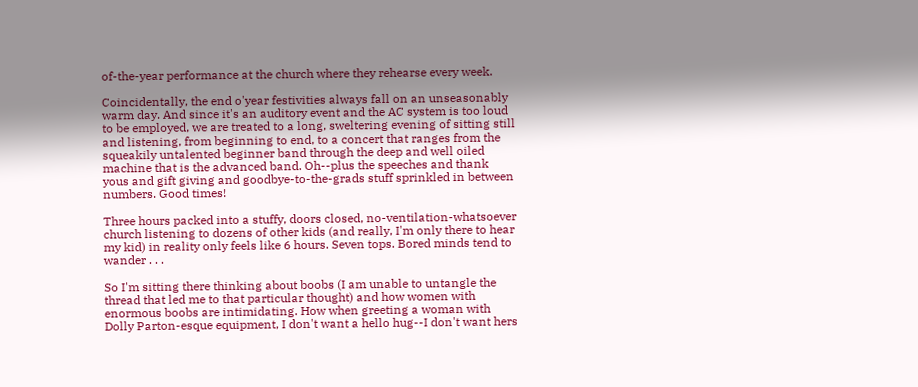of-the-year performance at the church where they rehearse every week.

Coincidentally, the end o'year festivities always fall on an unseasonably warm day. And since it's an auditory event and the AC system is too loud to be employed, we are treated to a long, sweltering evening of sitting still and listening, from beginning to end, to a concert that ranges from the squeakily untalented beginner band through the deep and well oiled machine that is the advanced band. Oh--plus the speeches and thank yous and gift giving and goodbye-to-the-grads stuff sprinkled in between numbers. Good times!

Three hours packed into a stuffy, doors closed, no-ventilation-whatsoever church listening to dozens of other kids (and really, I'm only there to hear my kid) in reality only feels like 6 hours. Seven tops. Bored minds tend to wander . . .

So I'm sitting there thinking about boobs (I am unable to untangle the thread that led me to that particular thought) and how women with enormous boobs are intimidating. How when greeting a woman with Dolly Parton-esque equipment, I don't want a hello hug--I don't want hers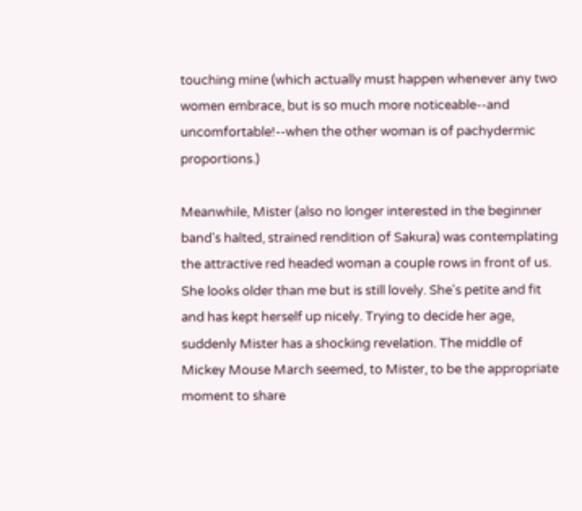touching mine (which actually must happen whenever any two women embrace, but is so much more noticeable--and uncomfortable!--when the other woman is of pachydermic proportions.)

Meanwhile, Mister (also no longer interested in the beginner band's halted, strained rendition of Sakura) was contemplating the attractive red headed woman a couple rows in front of us. She looks older than me but is still lovely. She's petite and fit and has kept herself up nicely. Trying to decide her age, suddenly Mister has a shocking revelation. The middle of Mickey Mouse March seemed, to Mister, to be the appropriate moment to share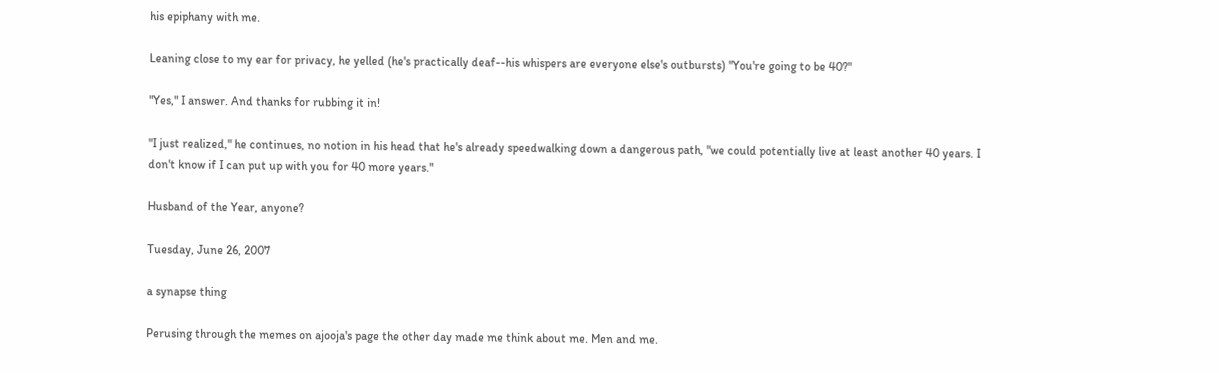his epiphany with me.

Leaning close to my ear for privacy, he yelled (he's practically deaf--his whispers are everyone else's outbursts) "You're going to be 40?"

"Yes," I answer. And thanks for rubbing it in!

"I just realized," he continues, no notion in his head that he's already speedwalking down a dangerous path, "we could potentially live at least another 40 years. I don't know if I can put up with you for 40 more years."

Husband of the Year, anyone?

Tuesday, June 26, 2007

a synapse thing

Perusing through the memes on ajooja's page the other day made me think about me. Men and me.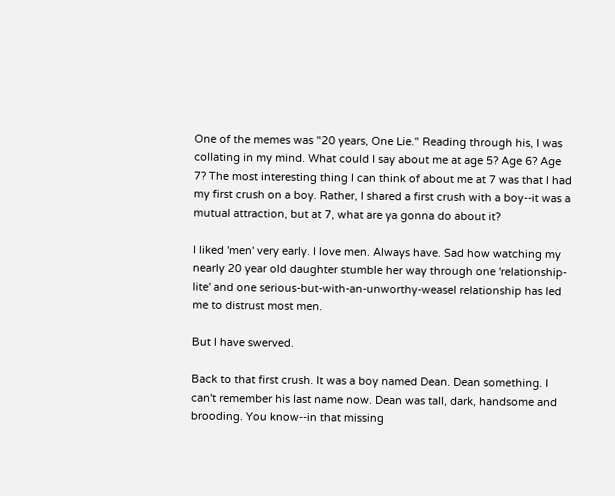One of the memes was "20 years, One Lie." Reading through his, I was collating in my mind. What could I say about me at age 5? Age 6? Age 7? The most interesting thing I can think of about me at 7 was that I had my first crush on a boy. Rather, I shared a first crush with a boy--it was a mutual attraction, but at 7, what are ya gonna do about it?

I liked 'men' very early. I love men. Always have. Sad how watching my nearly 20 year old daughter stumble her way through one 'relationship-lite' and one serious-but-with-an-unworthy-weasel relationship has led me to distrust most men.

But I have swerved.

Back to that first crush. It was a boy named Dean. Dean something. I can't remember his last name now. Dean was tall, dark, handsome and brooding. You know--in that missing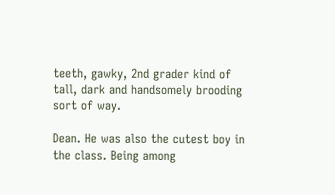teeth, gawky, 2nd grader kind of tall, dark and handsomely brooding sort of way.

Dean. He was also the cutest boy in the class. Being among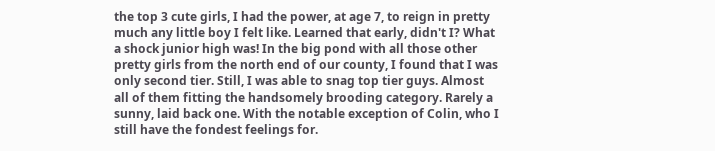the top 3 cute girls, I had the power, at age 7, to reign in pretty much any little boy I felt like. Learned that early, didn't I? What a shock junior high was! In the big pond with all those other pretty girls from the north end of our county, I found that I was only second tier. Still, I was able to snag top tier guys. Almost all of them fitting the handsomely brooding category. Rarely a sunny, laid back one. With the notable exception of Colin, who I still have the fondest feelings for.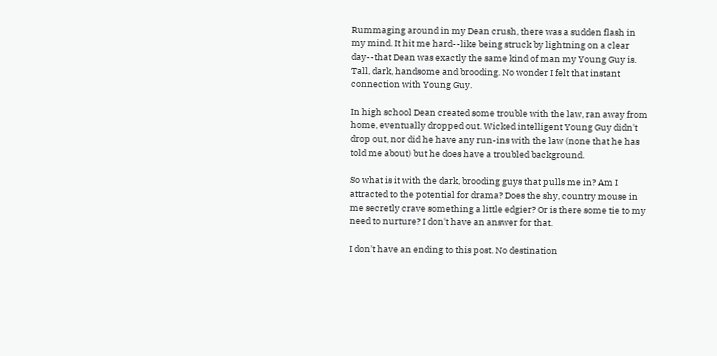Rummaging around in my Dean crush, there was a sudden flash in my mind. It hit me hard--like being struck by lightning on a clear day--that Dean was exactly the same kind of man my Young Guy is. Tall, dark, handsome and brooding. No wonder I felt that instant connection with Young Guy.

In high school Dean created some trouble with the law, ran away from home, eventually dropped out. Wicked intelligent Young Guy didn't drop out, nor did he have any run-ins with the law (none that he has told me about) but he does have a troubled background.

So what is it with the dark, brooding guys that pulls me in? Am I attracted to the potential for drama? Does the shy, country mouse in me secretly crave something a little edgier? Or is there some tie to my need to nurture? I don't have an answer for that.

I don't have an ending to this post. No destination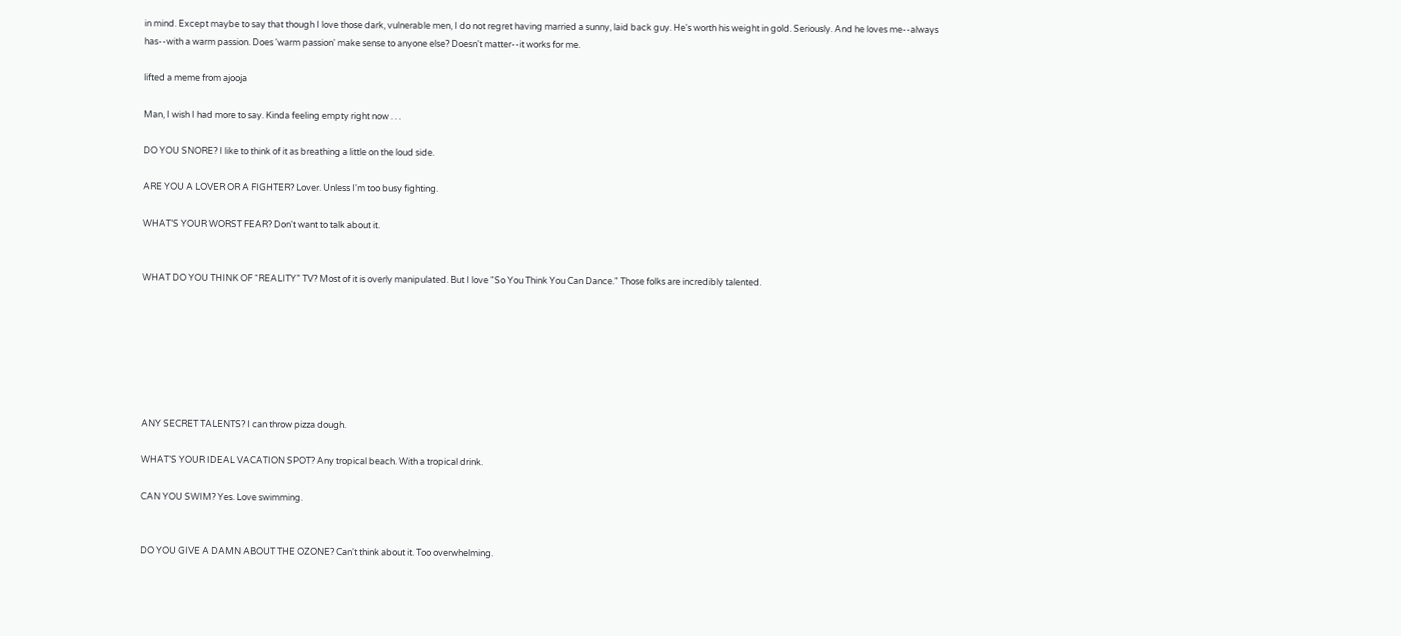in mind. Except maybe to say that though I love those dark, vulnerable men, I do not regret having married a sunny, laid back guy. He's worth his weight in gold. Seriously. And he loves me--always has--with a warm passion. Does 'warm passion' make sense to anyone else? Doesn't matter--it works for me.

lifted a meme from ajooja

Man, I wish I had more to say. Kinda feeling empty right now . . .

DO YOU SNORE? I like to think of it as breathing a little on the loud side.

ARE YOU A LOVER OR A FIGHTER? Lover. Unless I'm too busy fighting.

WHAT’S YOUR WORST FEAR? Don't want to talk about it.


WHAT DO YOU THINK OF “REALITY” TV? Most of it is overly manipulated. But I love "So You Think You Can Dance." Those folks are incredibly talented.







ANY SECRET TALENTS? I can throw pizza dough.

WHAT’S YOUR IDEAL VACATION SPOT? Any tropical beach. With a tropical drink.

CAN YOU SWIM? Yes. Love swimming.


DO YOU GIVE A DAMN ABOUT THE OZONE? Can't think about it. Too overwhelming.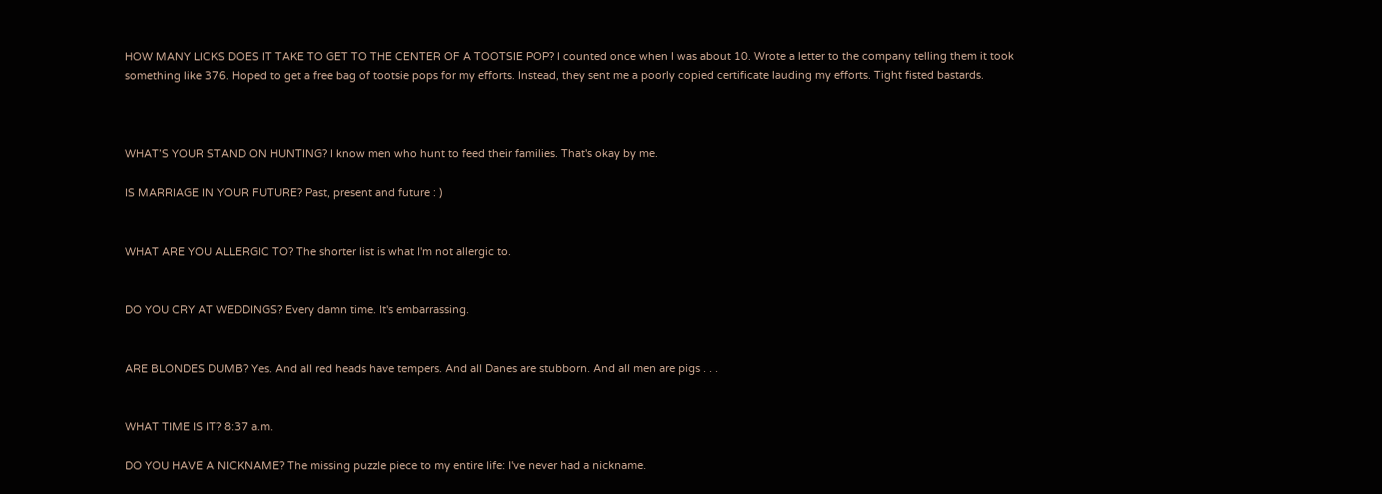HOW MANY LICKS DOES IT TAKE TO GET TO THE CENTER OF A TOOTSIE POP? I counted once when I was about 10. Wrote a letter to the company telling them it took something like 376. Hoped to get a free bag of tootsie pops for my efforts. Instead, they sent me a poorly copied certificate lauding my efforts. Tight fisted bastards.



WHAT’S YOUR STAND ON HUNTING? I know men who hunt to feed their families. That's okay by me.

IS MARRIAGE IN YOUR FUTURE? Past, present and future : )


WHAT ARE YOU ALLERGIC TO? The shorter list is what I'm not allergic to.


DO YOU CRY AT WEDDINGS? Every damn time. It's embarrassing.


ARE BLONDES DUMB? Yes. And all red heads have tempers. And all Danes are stubborn. And all men are pigs . . .


WHAT TIME IS IT? 8:37 a.m.

DO YOU HAVE A NICKNAME? The missing puzzle piece to my entire life: I've never had a nickname.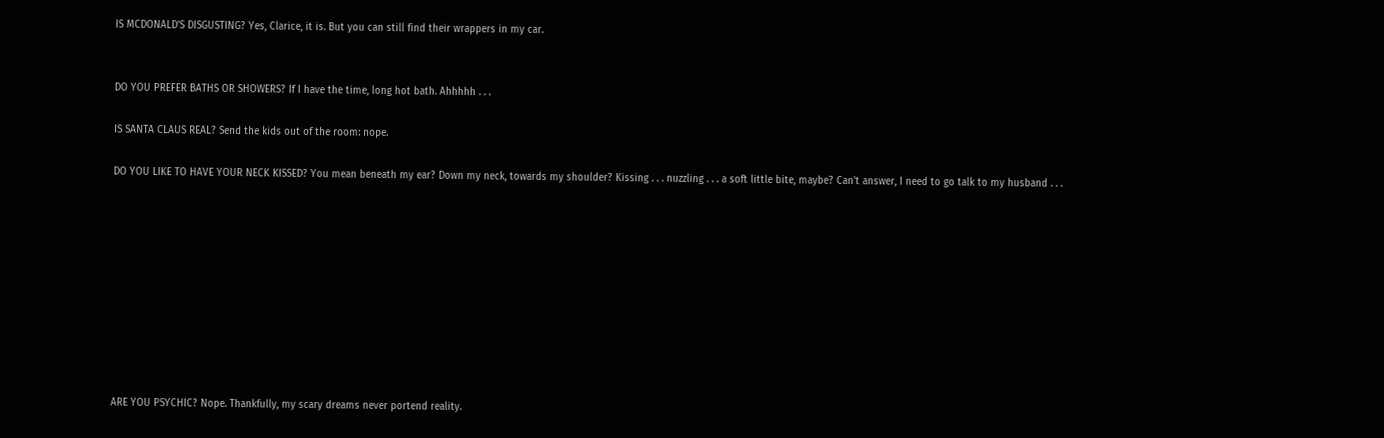IS MCDONALD’S DISGUSTING? Yes, Clarice, it is. But you can still find their wrappers in my car.


DO YOU PREFER BATHS OR SHOWERS? If I have the time, long hot bath. Ahhhhh . . .

IS SANTA CLAUS REAL? Send the kids out of the room: nope.

DO YOU LIKE TO HAVE YOUR NECK KISSED? You mean beneath my ear? Down my neck, towards my shoulder? Kissing . . . nuzzling . . . a soft little bite, maybe? Can't answer, I need to go talk to my husband . . .










ARE YOU PSYCHIC? Nope. Thankfully, my scary dreams never portend reality.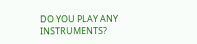DO YOU PLAY ANY INSTRUMENTS?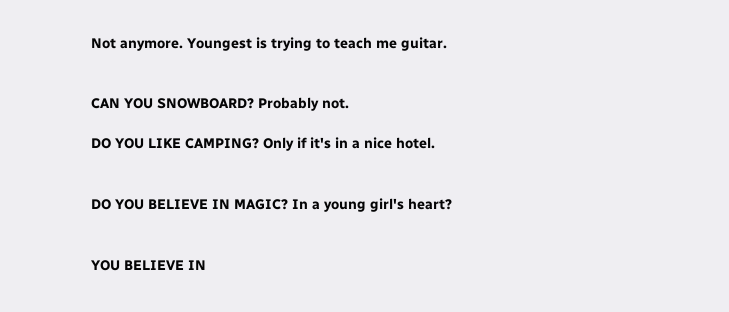Not anymore. Youngest is trying to teach me guitar.


CAN YOU SNOWBOARD? Probably not.

DO YOU LIKE CAMPING? Only if it's in a nice hotel.


DO YOU BELIEVE IN MAGIC? In a young girl's heart?


YOU BELIEVE IN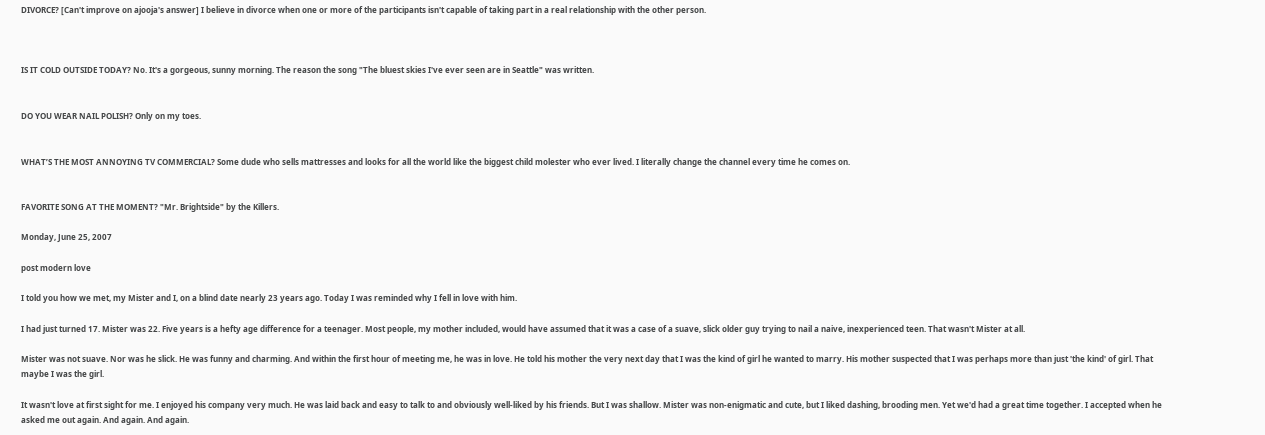DIVORCE? [Can't improve on ajooja's answer] I believe in divorce when one or more of the participants isn't capable of taking part in a real relationship with the other person.



IS IT COLD OUTSIDE TODAY? No. It's a gorgeous, sunny morning. The reason the song "The bluest skies I've ever seen are in Seattle" was written.


DO YOU WEAR NAIL POLISH? Only on my toes.


WHAT’S THE MOST ANNOYING TV COMMERCIAL? Some dude who sells mattresses and looks for all the world like the biggest child molester who ever lived. I literally change the channel every time he comes on.


FAVORITE SONG AT THE MOMENT? "Mr. Brightside" by the Killers.

Monday, June 25, 2007

post modern love

I told you how we met, my Mister and I, on a blind date nearly 23 years ago. Today I was reminded why I fell in love with him.

I had just turned 17. Mister was 22. Five years is a hefty age difference for a teenager. Most people, my mother included, would have assumed that it was a case of a suave, slick older guy trying to nail a naive, inexperienced teen. That wasn't Mister at all.

Mister was not suave. Nor was he slick. He was funny and charming. And within the first hour of meeting me, he was in love. He told his mother the very next day that I was the kind of girl he wanted to marry. His mother suspected that I was perhaps more than just 'the kind' of girl. That maybe I was the girl.

It wasn't love at first sight for me. I enjoyed his company very much. He was laid back and easy to talk to and obviously well-liked by his friends. But I was shallow. Mister was non-enigmatic and cute, but I liked dashing, brooding men. Yet we'd had a great time together. I accepted when he asked me out again. And again. And again.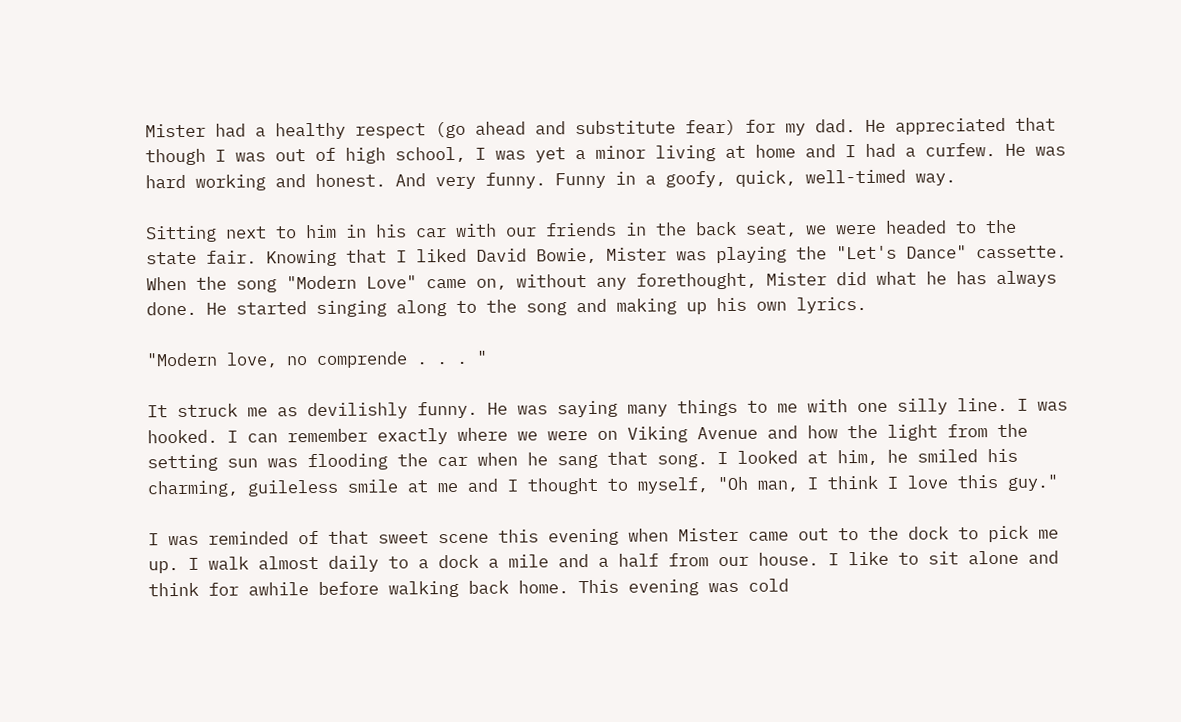Mister had a healthy respect (go ahead and substitute fear) for my dad. He appreciated that though I was out of high school, I was yet a minor living at home and I had a curfew. He was hard working and honest. And very funny. Funny in a goofy, quick, well-timed way.

Sitting next to him in his car with our friends in the back seat, we were headed to the state fair. Knowing that I liked David Bowie, Mister was playing the "Let's Dance" cassette. When the song "Modern Love" came on, without any forethought, Mister did what he has always done. He started singing along to the song and making up his own lyrics.

"Modern love, no comprende . . . "

It struck me as devilishly funny. He was saying many things to me with one silly line. I was hooked. I can remember exactly where we were on Viking Avenue and how the light from the setting sun was flooding the car when he sang that song. I looked at him, he smiled his charming, guileless smile at me and I thought to myself, "Oh man, I think I love this guy."

I was reminded of that sweet scene this evening when Mister came out to the dock to pick me up. I walk almost daily to a dock a mile and a half from our house. I like to sit alone and think for awhile before walking back home. This evening was cold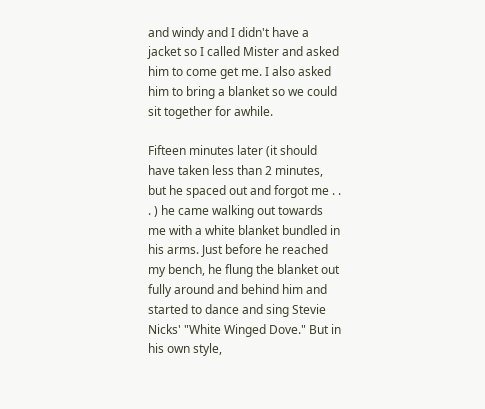and windy and I didn't have a jacket so I called Mister and asked him to come get me. I also asked him to bring a blanket so we could sit together for awhile.

Fifteen minutes later (it should have taken less than 2 minutes, but he spaced out and forgot me . . . ) he came walking out towards me with a white blanket bundled in his arms. Just before he reached my bench, he flung the blanket out fully around and behind him and started to dance and sing Stevie Nicks' "White Winged Dove." But in his own style,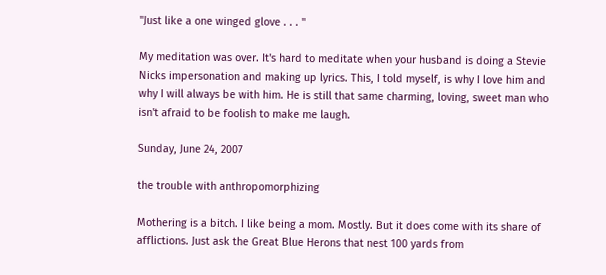"Just like a one winged glove . . . "

My meditation was over. It's hard to meditate when your husband is doing a Stevie Nicks impersonation and making up lyrics. This, I told myself, is why I love him and why I will always be with him. He is still that same charming, loving, sweet man who isn't afraid to be foolish to make me laugh.

Sunday, June 24, 2007

the trouble with anthropomorphizing

Mothering is a bitch. I like being a mom. Mostly. But it does come with its share of afflictions. Just ask the Great Blue Herons that nest 100 yards from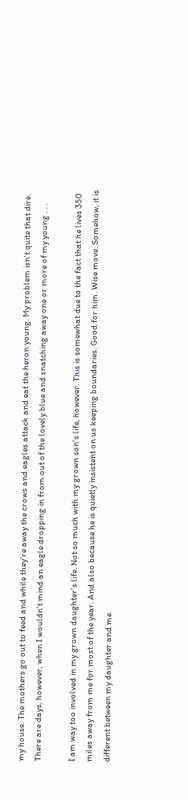my house. The mothers go out to feed and while they're away the crows and eagles attack and eat the heron young. My problem isn't quite that dire. There are days, however, when I wouldn't mind an eagle dropping in from out of the lovely blue and snatching away one or more of my young . . .

I am way too involved in my grown daughter's life. Not so much with my grown son's life, however. This is somewhat due to the fact that he lives 350 miles away from me for most of the year. And also because he is quietly insistent on us keeping boundaries. Good for him. Wise move. Somehow, it is different between my daughter and me.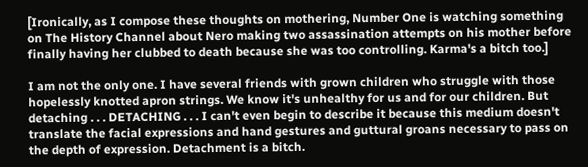[Ironically, as I compose these thoughts on mothering, Number One is watching something on The History Channel about Nero making two assassination attempts on his mother before finally having her clubbed to death because she was too controlling. Karma's a bitch too.]

I am not the only one. I have several friends with grown children who struggle with those hopelessly knotted apron strings. We know it's unhealthy for us and for our children. But detaching . . . DETACHING . . . I can't even begin to describe it because this medium doesn't translate the facial expressions and hand gestures and guttural groans necessary to pass on the depth of expression. Detachment is a bitch.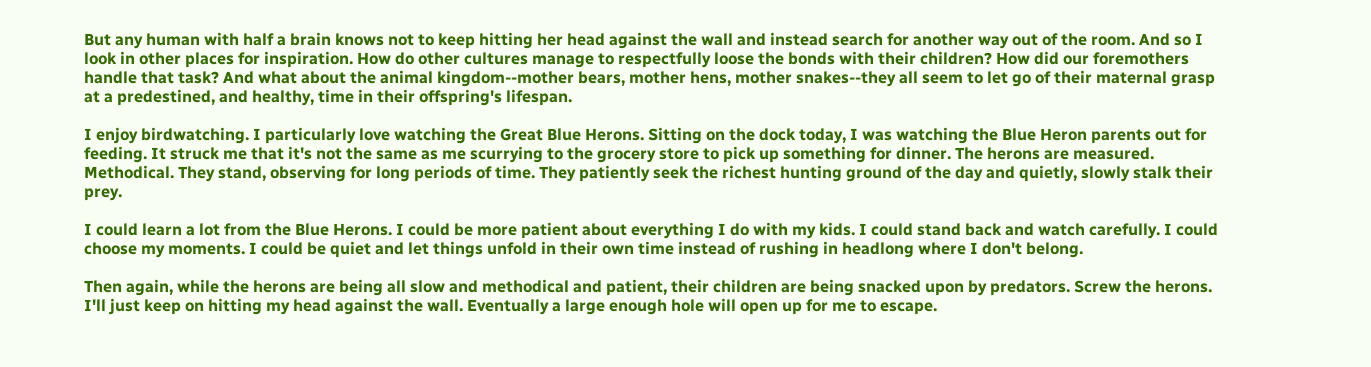But any human with half a brain knows not to keep hitting her head against the wall and instead search for another way out of the room. And so I look in other places for inspiration. How do other cultures manage to respectfully loose the bonds with their children? How did our foremothers handle that task? And what about the animal kingdom--mother bears, mother hens, mother snakes--they all seem to let go of their maternal grasp at a predestined, and healthy, time in their offspring's lifespan.

I enjoy birdwatching. I particularly love watching the Great Blue Herons. Sitting on the dock today, I was watching the Blue Heron parents out for feeding. It struck me that it's not the same as me scurrying to the grocery store to pick up something for dinner. The herons are measured. Methodical. They stand, observing for long periods of time. They patiently seek the richest hunting ground of the day and quietly, slowly stalk their prey.

I could learn a lot from the Blue Herons. I could be more patient about everything I do with my kids. I could stand back and watch carefully. I could choose my moments. I could be quiet and let things unfold in their own time instead of rushing in headlong where I don't belong.

Then again, while the herons are being all slow and methodical and patient, their children are being snacked upon by predators. Screw the herons. I'll just keep on hitting my head against the wall. Eventually a large enough hole will open up for me to escape.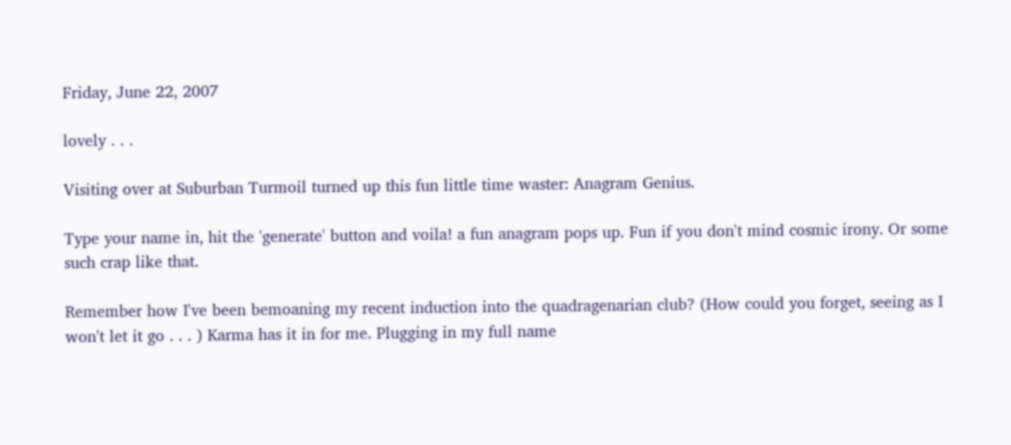Friday, June 22, 2007

lovely . . .

Visiting over at Suburban Turmoil turned up this fun little time waster: Anagram Genius.

Type your name in, hit the 'generate' button and voila! a fun anagram pops up. Fun if you don't mind cosmic irony. Or some such crap like that.

Remember how I've been bemoaning my recent induction into the quadragenarian club? (How could you forget, seeing as I won't let it go . . . ) Karma has it in for me. Plugging in my full name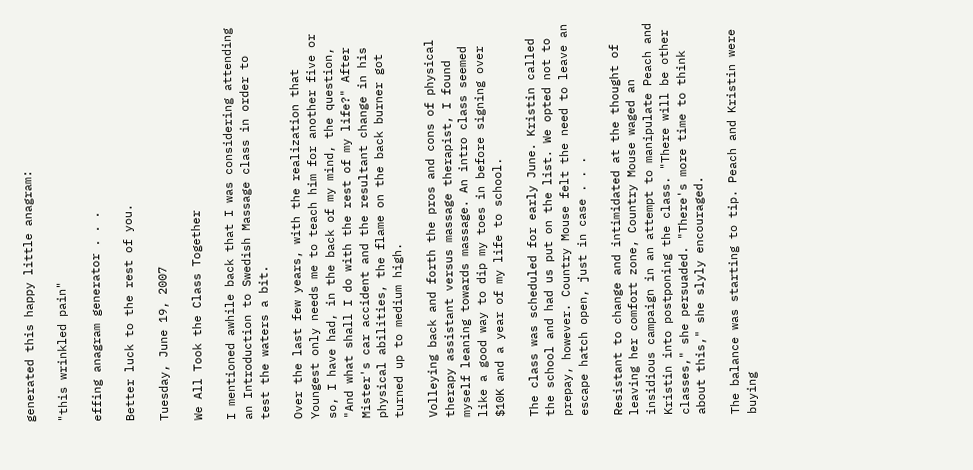generated this happy little anagram:

"this wrinkled pain"

effing anagram generator . . .

Better luck to the rest of you.

Tuesday, June 19, 2007

We All Took the Class Together

I mentioned awhile back that I was considering attending an Introduction to Swedish Massage class in order to test the waters a bit.

Over the last few years, with the realization that Youngest only needs me to teach him for another five or so, I have had, in the back of my mind, the question, "And what shall I do with the rest of my life?" After Mister's car accident and the resultant change in his physical abilities, the flame on the back burner got turned up to medium high.

Volleying back and forth the pros and cons of physical therapy assistant versus massage therapist, I found myself leaning towards massage. An intro class seemed like a good way to dip my toes in before signing over $10K and a year of my life to school.

The class was scheduled for early June. Kristin called the school and had us put on the list. We opted not to prepay, however. Country Mouse felt the need to leave an escape hatch open, just in case . . .

Resistant to change and intimidated at the thought of leaving her comfort zone, Country Mouse waged an insidious campaign in an attempt to manipulate Peach and Kristin into postponing the class. "There will be other classes," she persuaded. "There's more time to think about this," she slyly encouraged.

The balance was starting to tip. Peach and Kristin were buying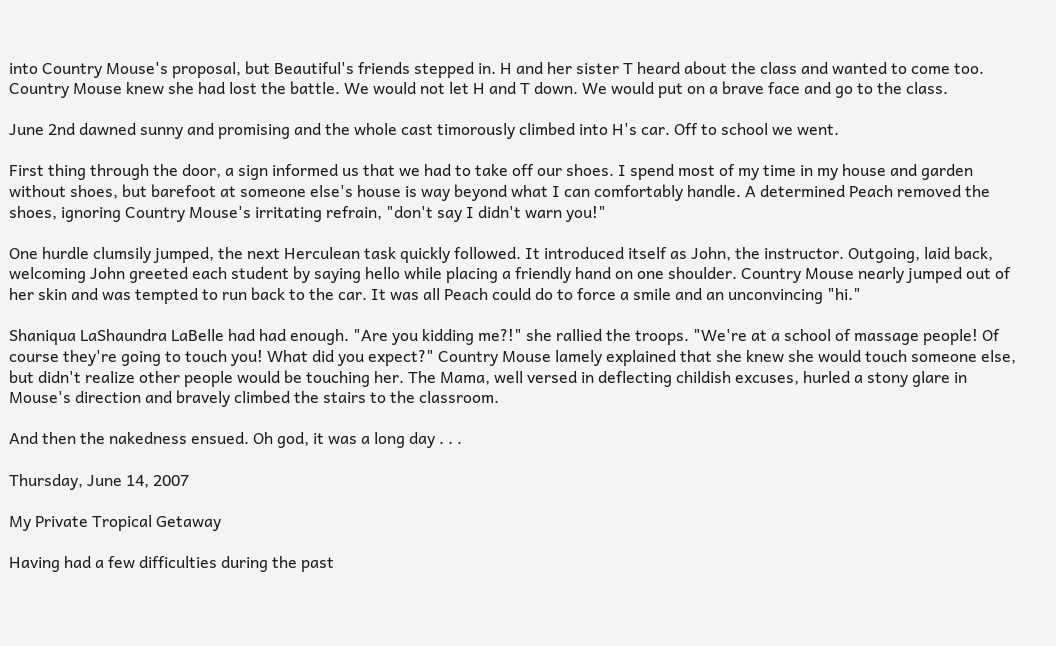into Country Mouse's proposal, but Beautiful's friends stepped in. H and her sister T heard about the class and wanted to come too. Country Mouse knew she had lost the battle. We would not let H and T down. We would put on a brave face and go to the class.

June 2nd dawned sunny and promising and the whole cast timorously climbed into H's car. Off to school we went.

First thing through the door, a sign informed us that we had to take off our shoes. I spend most of my time in my house and garden without shoes, but barefoot at someone else's house is way beyond what I can comfortably handle. A determined Peach removed the shoes, ignoring Country Mouse's irritating refrain, "don't say I didn't warn you!"

One hurdle clumsily jumped, the next Herculean task quickly followed. It introduced itself as John, the instructor. Outgoing, laid back, welcoming John greeted each student by saying hello while placing a friendly hand on one shoulder. Country Mouse nearly jumped out of her skin and was tempted to run back to the car. It was all Peach could do to force a smile and an unconvincing "hi."

Shaniqua LaShaundra LaBelle had had enough. "Are you kidding me?!" she rallied the troops. "We're at a school of massage people! Of course they're going to touch you! What did you expect?" Country Mouse lamely explained that she knew she would touch someone else, but didn't realize other people would be touching her. The Mama, well versed in deflecting childish excuses, hurled a stony glare in Mouse's direction and bravely climbed the stairs to the classroom.

And then the nakedness ensued. Oh god, it was a long day . . .

Thursday, June 14, 2007

My Private Tropical Getaway

Having had a few difficulties during the past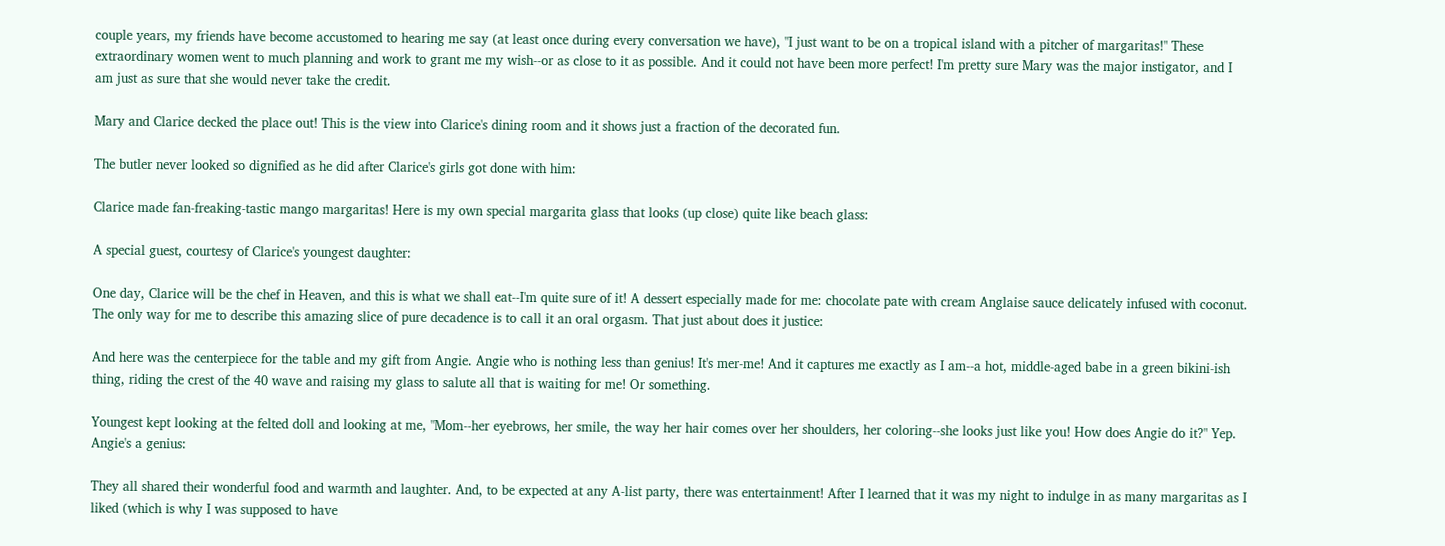couple years, my friends have become accustomed to hearing me say (at least once during every conversation we have), "I just want to be on a tropical island with a pitcher of margaritas!" These extraordinary women went to much planning and work to grant me my wish--or as close to it as possible. And it could not have been more perfect! I'm pretty sure Mary was the major instigator, and I am just as sure that she would never take the credit.

Mary and Clarice decked the place out! This is the view into Clarice's dining room and it shows just a fraction of the decorated fun.

The butler never looked so dignified as he did after Clarice's girls got done with him:

Clarice made fan-freaking-tastic mango margaritas! Here is my own special margarita glass that looks (up close) quite like beach glass:

A special guest, courtesy of Clarice's youngest daughter:

One day, Clarice will be the chef in Heaven, and this is what we shall eat--I'm quite sure of it! A dessert especially made for me: chocolate pate with cream Anglaise sauce delicately infused with coconut. The only way for me to describe this amazing slice of pure decadence is to call it an oral orgasm. That just about does it justice:

And here was the centerpiece for the table and my gift from Angie. Angie who is nothing less than genius! It's mer-me! And it captures me exactly as I am--a hot, middle-aged babe in a green bikini-ish thing, riding the crest of the 40 wave and raising my glass to salute all that is waiting for me! Or something.

Youngest kept looking at the felted doll and looking at me, "Mom--her eyebrows, her smile, the way her hair comes over her shoulders, her coloring--she looks just like you! How does Angie do it?" Yep. Angie's a genius:

They all shared their wonderful food and warmth and laughter. And, to be expected at any A-list party, there was entertainment! After I learned that it was my night to indulge in as many margaritas as I liked (which is why I was supposed to have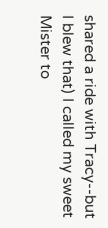shared a ride with Tracy--but I blew that) I called my sweet Mister to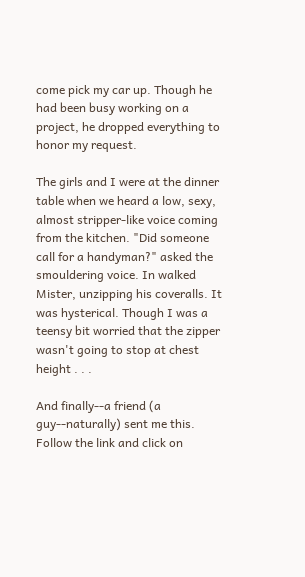come pick my car up. Though he had been busy working on a project, he dropped everything to honor my request.

The girls and I were at the dinner table when we heard a low, sexy, almost stripper-like voice coming from the kitchen. "Did someone call for a handyman?" asked the smouldering voice. In walked Mister, unzipping his coveralls. It was hysterical. Though I was a teensy bit worried that the zipper wasn't going to stop at chest height . . .

And finally--a friend (a guy--naturally) sent me this. Follow the link and click on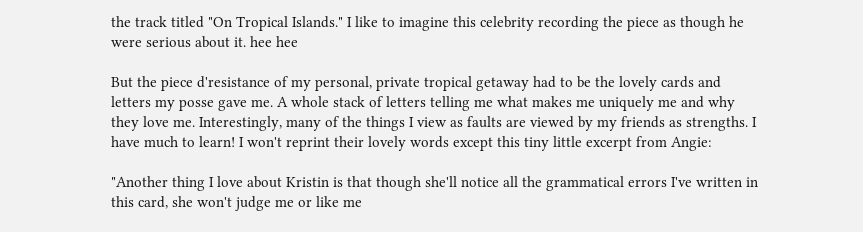the track titled "On Tropical Islands." I like to imagine this celebrity recording the piece as though he were serious about it. hee hee

But the piece d'resistance of my personal, private tropical getaway had to be the lovely cards and letters my posse gave me. A whole stack of letters telling me what makes me uniquely me and why they love me. Interestingly, many of the things I view as faults are viewed by my friends as strengths. I have much to learn! I won't reprint their lovely words except this tiny little excerpt from Angie:

"Another thing I love about Kristin is that though she'll notice all the grammatical errors I've written in this card, she won't judge me or like me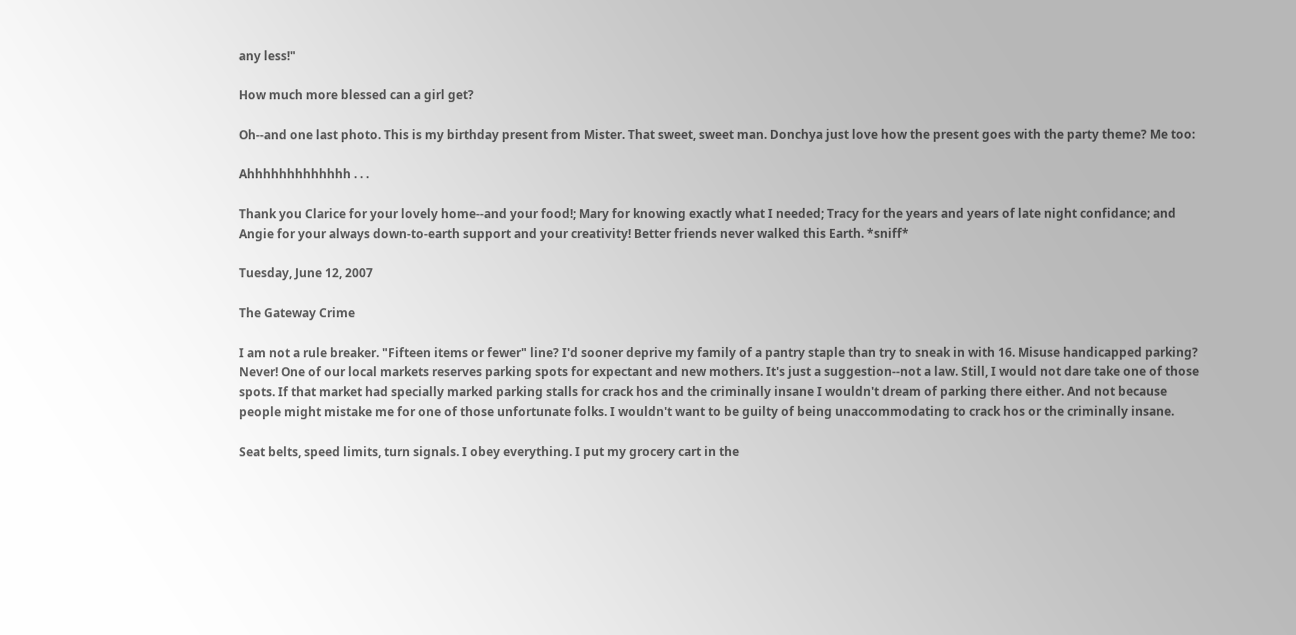any less!"

How much more blessed can a girl get?

Oh--and one last photo. This is my birthday present from Mister. That sweet, sweet man. Donchya just love how the present goes with the party theme? Me too:

Ahhhhhhhhhhhhh . . .

Thank you Clarice for your lovely home--and your food!; Mary for knowing exactly what I needed; Tracy for the years and years of late night confidance; and Angie for your always down-to-earth support and your creativity! Better friends never walked this Earth. *sniff*

Tuesday, June 12, 2007

The Gateway Crime

I am not a rule breaker. "Fifteen items or fewer" line? I'd sooner deprive my family of a pantry staple than try to sneak in with 16. Misuse handicapped parking? Never! One of our local markets reserves parking spots for expectant and new mothers. It's just a suggestion--not a law. Still, I would not dare take one of those spots. If that market had specially marked parking stalls for crack hos and the criminally insane I wouldn't dream of parking there either. And not because people might mistake me for one of those unfortunate folks. I wouldn't want to be guilty of being unaccommodating to crack hos or the criminally insane.

Seat belts, speed limits, turn signals. I obey everything. I put my grocery cart in the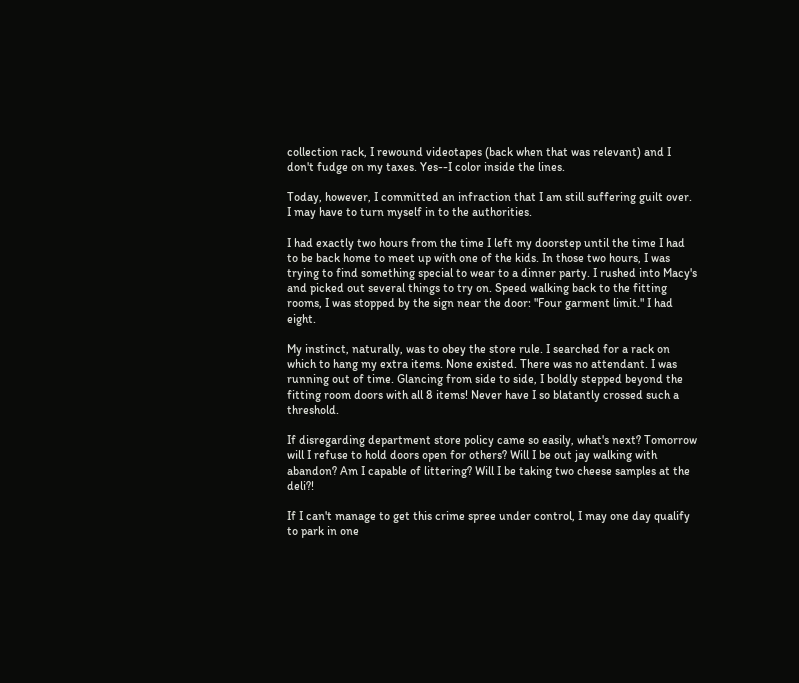collection rack, I rewound videotapes (back when that was relevant) and I don't fudge on my taxes. Yes--I color inside the lines.

Today, however, I committed an infraction that I am still suffering guilt over. I may have to turn myself in to the authorities.

I had exactly two hours from the time I left my doorstep until the time I had to be back home to meet up with one of the kids. In those two hours, I was trying to find something special to wear to a dinner party. I rushed into Macy's and picked out several things to try on. Speed walking back to the fitting rooms, I was stopped by the sign near the door: "Four garment limit." I had eight.

My instinct, naturally, was to obey the store rule. I searched for a rack on which to hang my extra items. None existed. There was no attendant. I was running out of time. Glancing from side to side, I boldly stepped beyond the fitting room doors with all 8 items! Never have I so blatantly crossed such a threshold.

If disregarding department store policy came so easily, what's next? Tomorrow will I refuse to hold doors open for others? Will I be out jay walking with abandon? Am I capable of littering? Will I be taking two cheese samples at the deli?!

If I can't manage to get this crime spree under control, I may one day qualify to park in one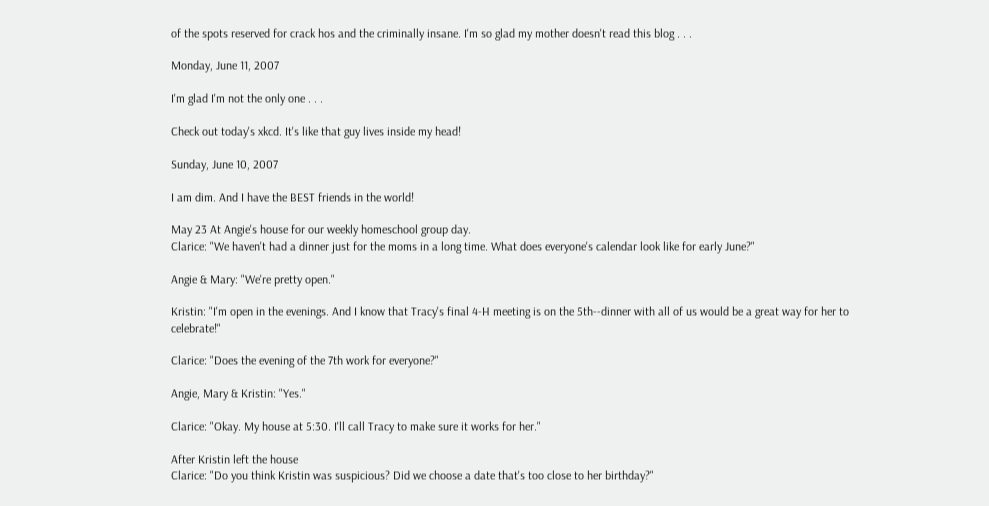of the spots reserved for crack hos and the criminally insane. I'm so glad my mother doesn't read this blog . . .

Monday, June 11, 2007

I'm glad I'm not the only one . . .

Check out today's xkcd. It's like that guy lives inside my head!

Sunday, June 10, 2007

I am dim. And I have the BEST friends in the world!

May 23 At Angie's house for our weekly homeschool group day.
Clarice: "We haven't had a dinner just for the moms in a long time. What does everyone's calendar look like for early June?"

Angie & Mary: "We're pretty open."

Kristin: "I'm open in the evenings. And I know that Tracy's final 4-H meeting is on the 5th--dinner with all of us would be a great way for her to celebrate!"

Clarice: "Does the evening of the 7th work for everyone?"

Angie, Mary & Kristin: "Yes."

Clarice: "Okay. My house at 5:30. I'll call Tracy to make sure it works for her."

After Kristin left the house
Clarice: "Do you think Kristin was suspicious? Did we choose a date that's too close to her birthday?"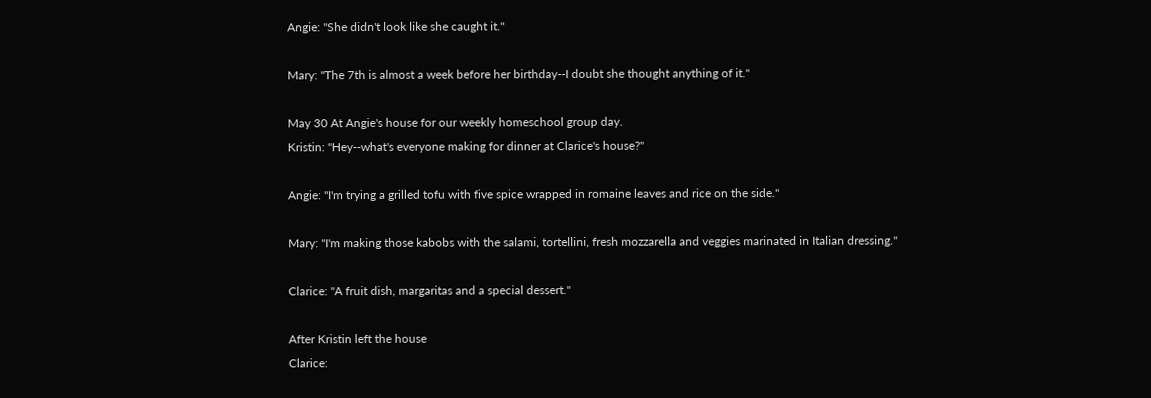Angie: "She didn't look like she caught it."

Mary: "The 7th is almost a week before her birthday--I doubt she thought anything of it."

May 30 At Angie's house for our weekly homeschool group day.
Kristin: "Hey--what's everyone making for dinner at Clarice's house?"

Angie: "I'm trying a grilled tofu with five spice wrapped in romaine leaves and rice on the side."

Mary: "I'm making those kabobs with the salami, tortellini, fresh mozzarella and veggies marinated in Italian dressing."

Clarice: "A fruit dish, margaritas and a special dessert."

After Kristin left the house
Clarice: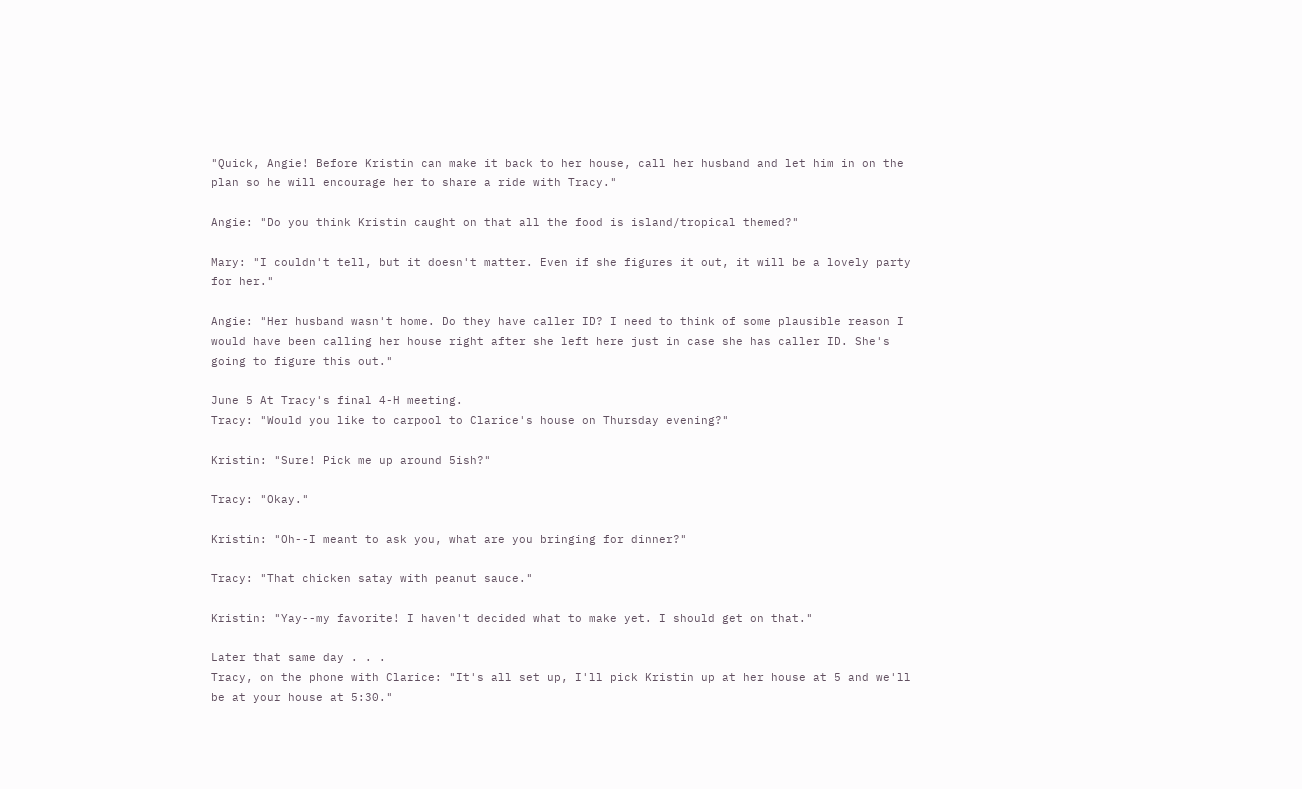"Quick, Angie! Before Kristin can make it back to her house, call her husband and let him in on the plan so he will encourage her to share a ride with Tracy."

Angie: "Do you think Kristin caught on that all the food is island/tropical themed?"

Mary: "I couldn't tell, but it doesn't matter. Even if she figures it out, it will be a lovely party for her."

Angie: "Her husband wasn't home. Do they have caller ID? I need to think of some plausible reason I would have been calling her house right after she left here just in case she has caller ID. She's going to figure this out."

June 5 At Tracy's final 4-H meeting.
Tracy: "Would you like to carpool to Clarice's house on Thursday evening?"

Kristin: "Sure! Pick me up around 5ish?"

Tracy: "Okay."

Kristin: "Oh--I meant to ask you, what are you bringing for dinner?"

Tracy: "That chicken satay with peanut sauce."

Kristin: "Yay--my favorite! I haven't decided what to make yet. I should get on that."

Later that same day . . .
Tracy, on the phone with Clarice: "It's all set up, I'll pick Kristin up at her house at 5 and we'll be at your house at 5:30."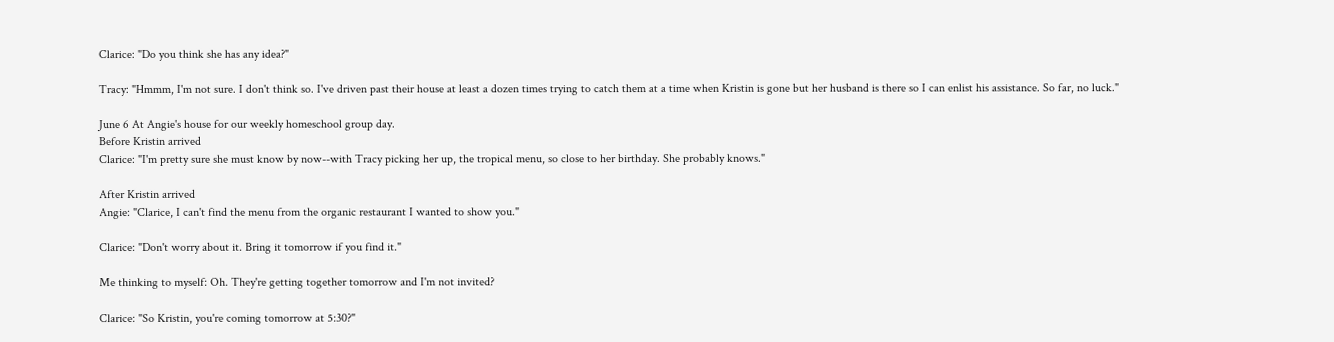Clarice: "Do you think she has any idea?"

Tracy: "Hmmm, I'm not sure. I don't think so. I've driven past their house at least a dozen times trying to catch them at a time when Kristin is gone but her husband is there so I can enlist his assistance. So far, no luck."

June 6 At Angie's house for our weekly homeschool group day.
Before Kristin arrived
Clarice: "I'm pretty sure she must know by now--with Tracy picking her up, the tropical menu, so close to her birthday. She probably knows."

After Kristin arrived
Angie: "Clarice, I can't find the menu from the organic restaurant I wanted to show you."

Clarice: "Don't worry about it. Bring it tomorrow if you find it."

Me thinking to myself: Oh. They're getting together tomorrow and I'm not invited?

Clarice: "So Kristin, you're coming tomorrow at 5:30?"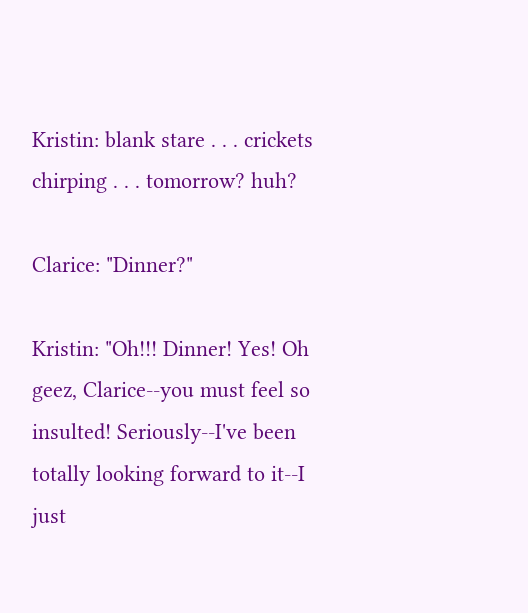Kristin: blank stare . . . crickets chirping . . . tomorrow? huh?

Clarice: "Dinner?"

Kristin: "Oh!!! Dinner! Yes! Oh geez, Clarice--you must feel so insulted! Seriously--I've been totally looking forward to it--I just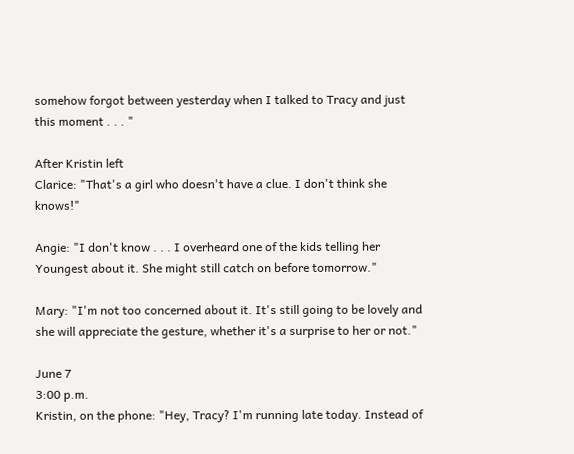somehow forgot between yesterday when I talked to Tracy and just this moment . . . "

After Kristin left
Clarice: "That's a girl who doesn't have a clue. I don't think she knows!"

Angie: "I don't know . . . I overheard one of the kids telling her Youngest about it. She might still catch on before tomorrow."

Mary: "I'm not too concerned about it. It's still going to be lovely and she will appreciate the gesture, whether it's a surprise to her or not."

June 7
3:00 p.m.
Kristin, on the phone: "Hey, Tracy? I'm running late today. Instead of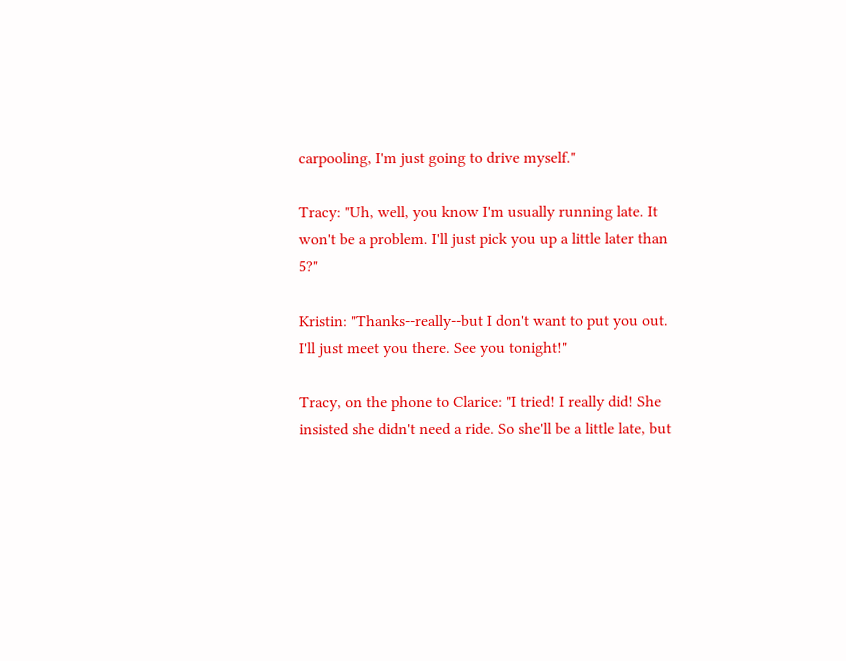carpooling, I'm just going to drive myself."

Tracy: "Uh, well, you know I'm usually running late. It won't be a problem. I'll just pick you up a little later than 5?"

Kristin: "Thanks--really--but I don't want to put you out. I'll just meet you there. See you tonight!"

Tracy, on the phone to Clarice: "I tried! I really did! She insisted she didn't need a ride. So she'll be a little late, but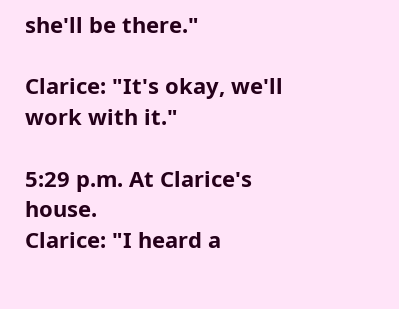she'll be there."

Clarice: "It's okay, we'll work with it."

5:29 p.m. At Clarice's house.
Clarice: "I heard a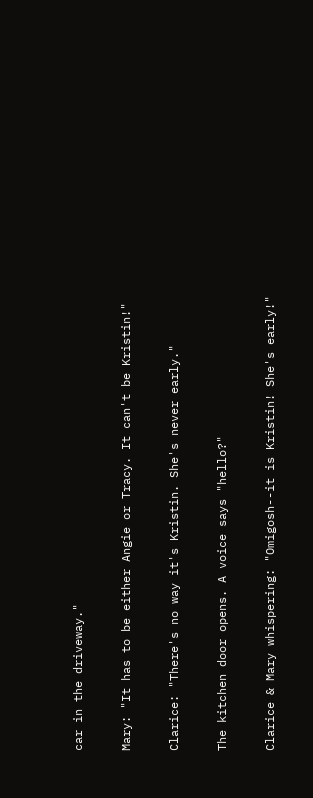car in the driveway."

Mary: "It has to be either Angie or Tracy. It can't be Kristin!"

Clarice: "There's no way it's Kristin. She's never early."

The kitchen door opens. A voice says "hello?"

Clarice & Mary whispering: "Omigosh--it is Kristin! She's early!"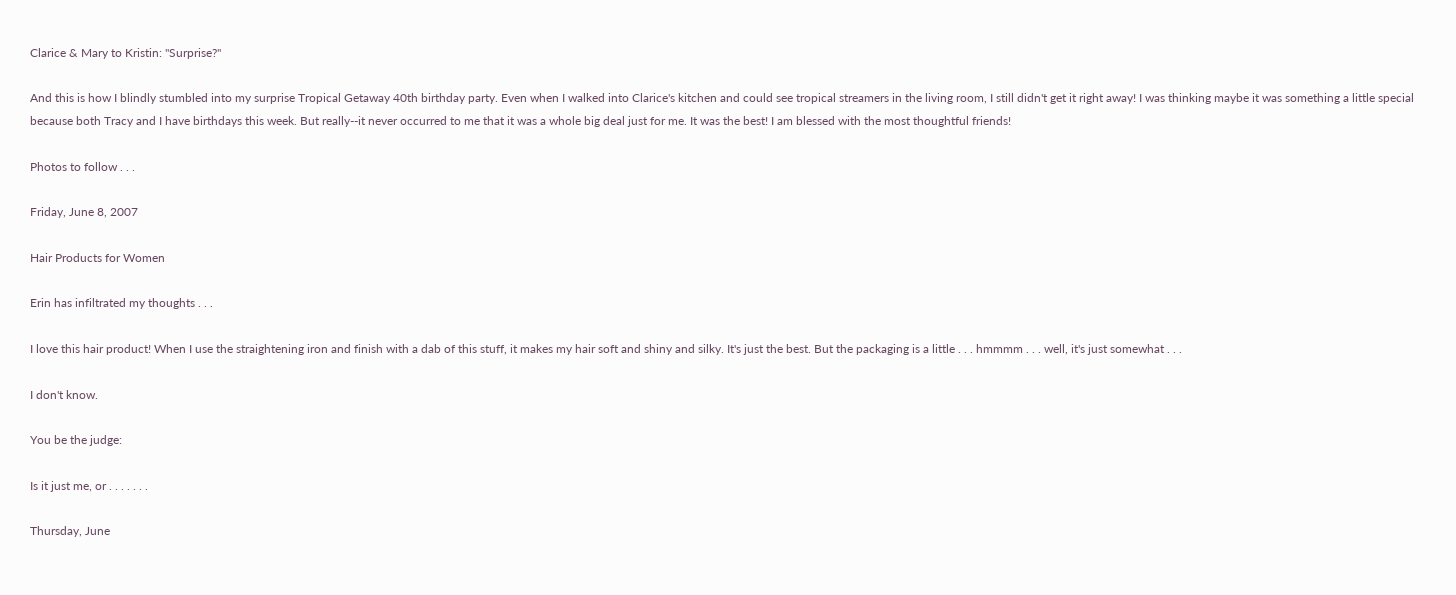Clarice & Mary to Kristin: "Surprise?"

And this is how I blindly stumbled into my surprise Tropical Getaway 40th birthday party. Even when I walked into Clarice's kitchen and could see tropical streamers in the living room, I still didn't get it right away! I was thinking maybe it was something a little special because both Tracy and I have birthdays this week. But really--it never occurred to me that it was a whole big deal just for me. It was the best! I am blessed with the most thoughtful friends!

Photos to follow . . .

Friday, June 8, 2007

Hair Products for Women

Erin has infiltrated my thoughts . . .

I love this hair product! When I use the straightening iron and finish with a dab of this stuff, it makes my hair soft and shiny and silky. It's just the best. But the packaging is a little . . . hmmmm . . . well, it's just somewhat . . .

I don't know.

You be the judge:

Is it just me, or . . . . . . .

Thursday, June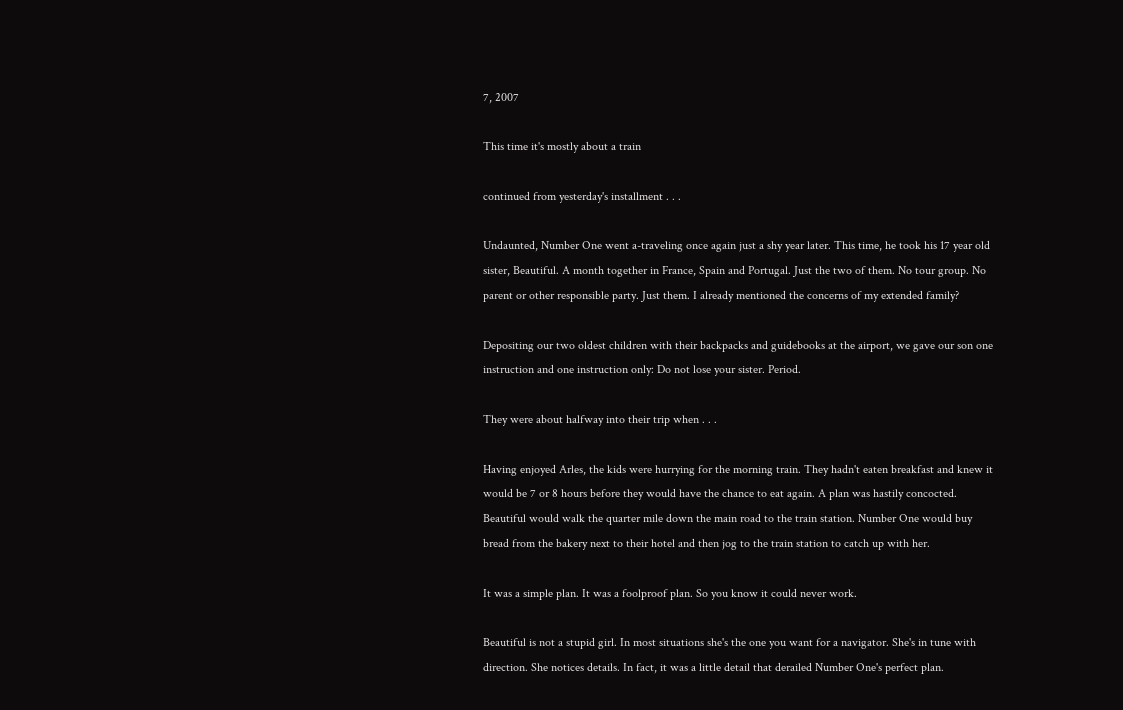7, 2007

This time it's mostly about a train

continued from yesterday's installment . . .

Undaunted, Number One went a-traveling once again just a shy year later. This time, he took his 17 year old sister, Beautiful. A month together in France, Spain and Portugal. Just the two of them. No tour group. No parent or other responsible party. Just them. I already mentioned the concerns of my extended family?

Depositing our two oldest children with their backpacks and guidebooks at the airport, we gave our son one instruction and one instruction only: Do not lose your sister. Period.

They were about halfway into their trip when . . .

Having enjoyed Arles, the kids were hurrying for the morning train. They hadn't eaten breakfast and knew it would be 7 or 8 hours before they would have the chance to eat again. A plan was hastily concocted. Beautiful would walk the quarter mile down the main road to the train station. Number One would buy bread from the bakery next to their hotel and then jog to the train station to catch up with her.

It was a simple plan. It was a foolproof plan. So you know it could never work.

Beautiful is not a stupid girl. In most situations she's the one you want for a navigator. She's in tune with direction. She notices details. In fact, it was a little detail that derailed Number One's perfect plan.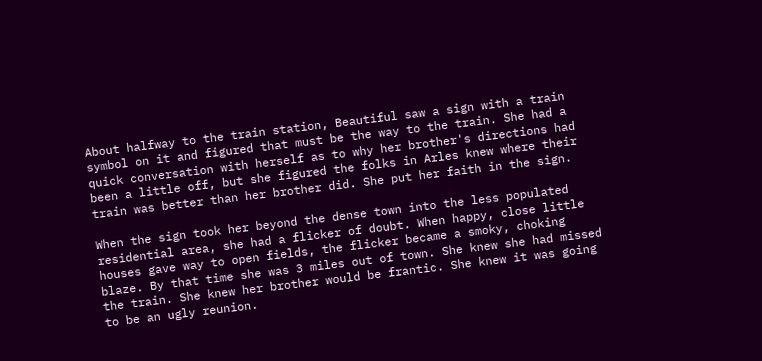About halfway to the train station, Beautiful saw a sign with a train symbol on it and figured that must be the way to the train. She had a quick conversation with herself as to why her brother's directions had been a little off, but she figured the folks in Arles knew where their train was better than her brother did. She put her faith in the sign.

When the sign took her beyond the dense town into the less populated residential area, she had a flicker of doubt. When happy, close little houses gave way to open fields, the flicker became a smoky, choking blaze. By that time she was 3 miles out of town. She knew she had missed the train. She knew her brother would be frantic. She knew it was going to be an ugly reunion.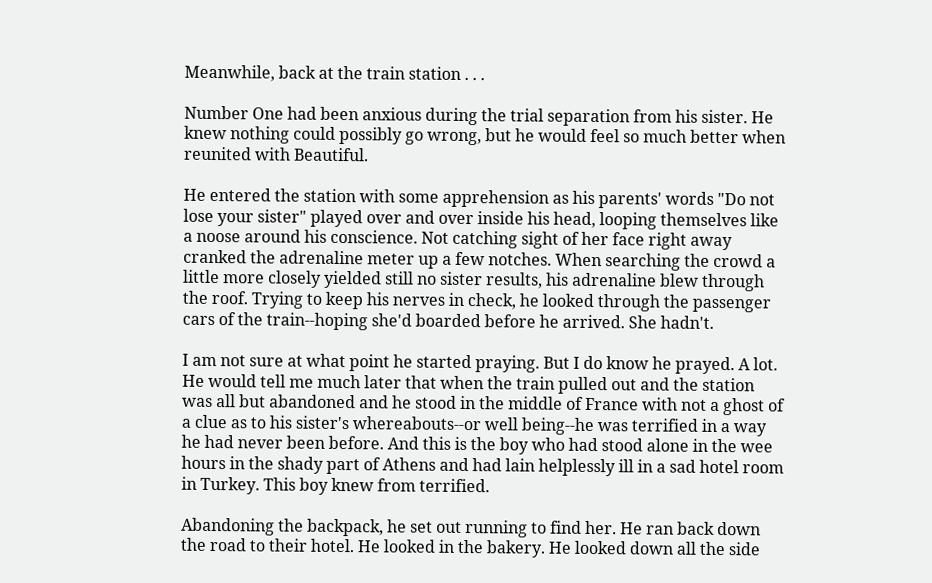Meanwhile, back at the train station . . .

Number One had been anxious during the trial separation from his sister. He knew nothing could possibly go wrong, but he would feel so much better when reunited with Beautiful.

He entered the station with some apprehension as his parents' words "Do not lose your sister" played over and over inside his head, looping themselves like a noose around his conscience. Not catching sight of her face right away cranked the adrenaline meter up a few notches. When searching the crowd a little more closely yielded still no sister results, his adrenaline blew through the roof. Trying to keep his nerves in check, he looked through the passenger cars of the train--hoping she'd boarded before he arrived. She hadn't.

I am not sure at what point he started praying. But I do know he prayed. A lot. He would tell me much later that when the train pulled out and the station was all but abandoned and he stood in the middle of France with not a ghost of a clue as to his sister's whereabouts--or well being--he was terrified in a way he had never been before. And this is the boy who had stood alone in the wee hours in the shady part of Athens and had lain helplessly ill in a sad hotel room in Turkey. This boy knew from terrified.

Abandoning the backpack, he set out running to find her. He ran back down the road to their hotel. He looked in the bakery. He looked down all the side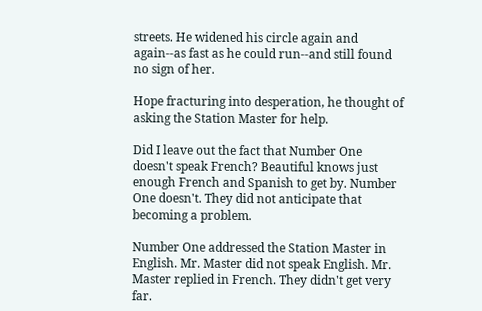streets. He widened his circle again and again--as fast as he could run--and still found no sign of her.

Hope fracturing into desperation, he thought of asking the Station Master for help.

Did I leave out the fact that Number One doesn't speak French? Beautiful knows just enough French and Spanish to get by. Number One doesn't. They did not anticipate that becoming a problem.

Number One addressed the Station Master in English. Mr. Master did not speak English. Mr. Master replied in French. They didn't get very far.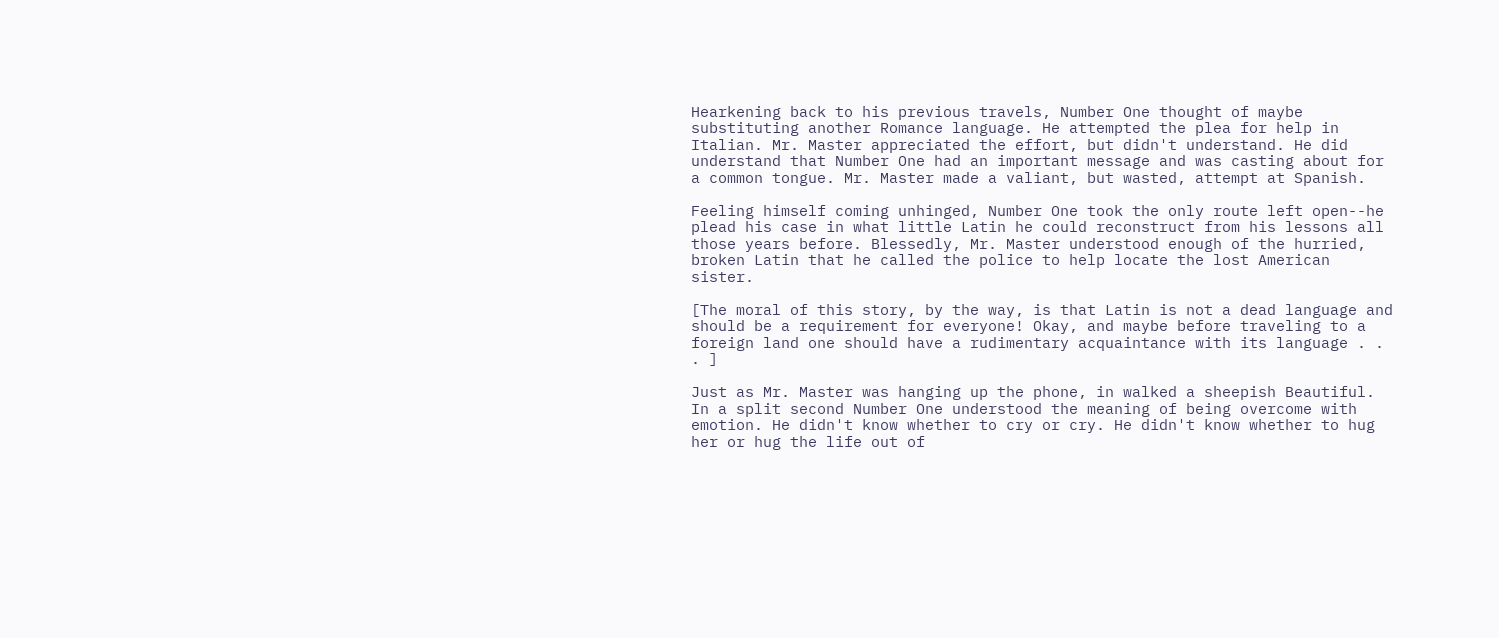Hearkening back to his previous travels, Number One thought of maybe substituting another Romance language. He attempted the plea for help in Italian. Mr. Master appreciated the effort, but didn't understand. He did understand that Number One had an important message and was casting about for a common tongue. Mr. Master made a valiant, but wasted, attempt at Spanish.

Feeling himself coming unhinged, Number One took the only route left open--he plead his case in what little Latin he could reconstruct from his lessons all those years before. Blessedly, Mr. Master understood enough of the hurried, broken Latin that he called the police to help locate the lost American sister.

[The moral of this story, by the way, is that Latin is not a dead language and should be a requirement for everyone! Okay, and maybe before traveling to a foreign land one should have a rudimentary acquaintance with its language . . . ]

Just as Mr. Master was hanging up the phone, in walked a sheepish Beautiful. In a split second Number One understood the meaning of being overcome with emotion. He didn't know whether to cry or cry. He didn't know whether to hug her or hug the life out of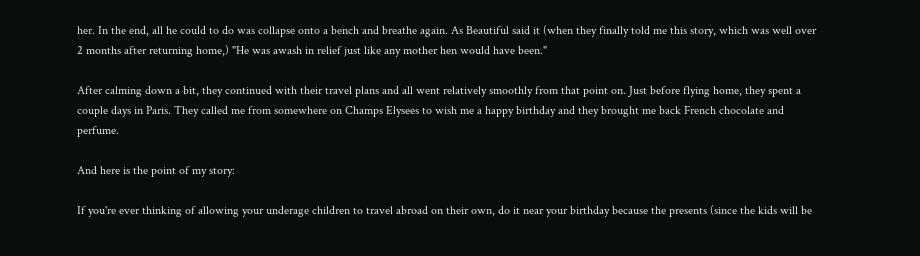her. In the end, all he could to do was collapse onto a bench and breathe again. As Beautiful said it (when they finally told me this story, which was well over 2 months after returning home,) "He was awash in relief just like any mother hen would have been."

After calming down a bit, they continued with their travel plans and all went relatively smoothly from that point on. Just before flying home, they spent a couple days in Paris. They called me from somewhere on Champs Elysees to wish me a happy birthday and they brought me back French chocolate and perfume.

And here is the point of my story:

If you're ever thinking of allowing your underage children to travel abroad on their own, do it near your birthday because the presents (since the kids will be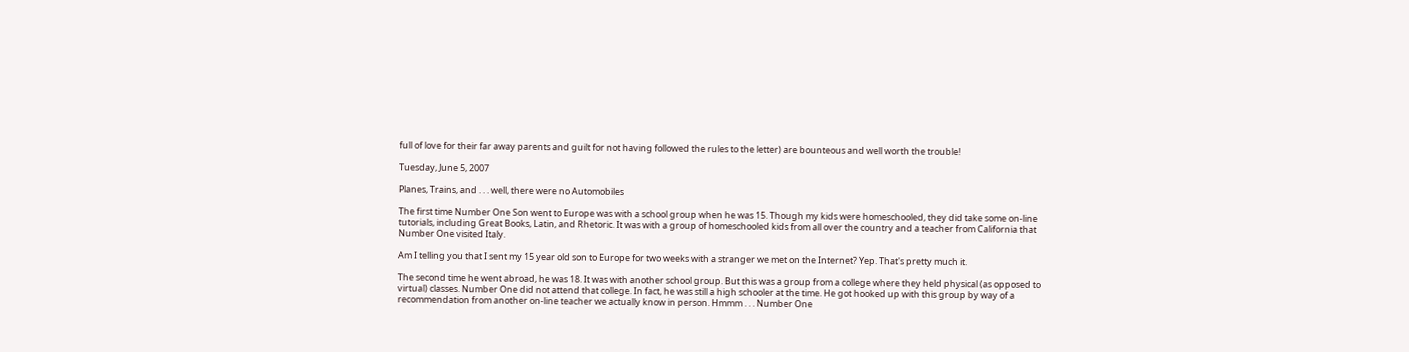full of love for their far away parents and guilt for not having followed the rules to the letter) are bounteous and well worth the trouble!

Tuesday, June 5, 2007

Planes, Trains, and . . . well, there were no Automobiles

The first time Number One Son went to Europe was with a school group when he was 15. Though my kids were homeschooled, they did take some on-line tutorials, including Great Books, Latin, and Rhetoric. It was with a group of homeschooled kids from all over the country and a teacher from California that Number One visited Italy.

Am I telling you that I sent my 15 year old son to Europe for two weeks with a stranger we met on the Internet? Yep. That's pretty much it.

The second time he went abroad, he was 18. It was with another school group. But this was a group from a college where they held physical (as opposed to virtual) classes. Number One did not attend that college. In fact, he was still a high schooler at the time. He got hooked up with this group by way of a recommendation from another on-line teacher we actually know in person. Hmmm . . . Number One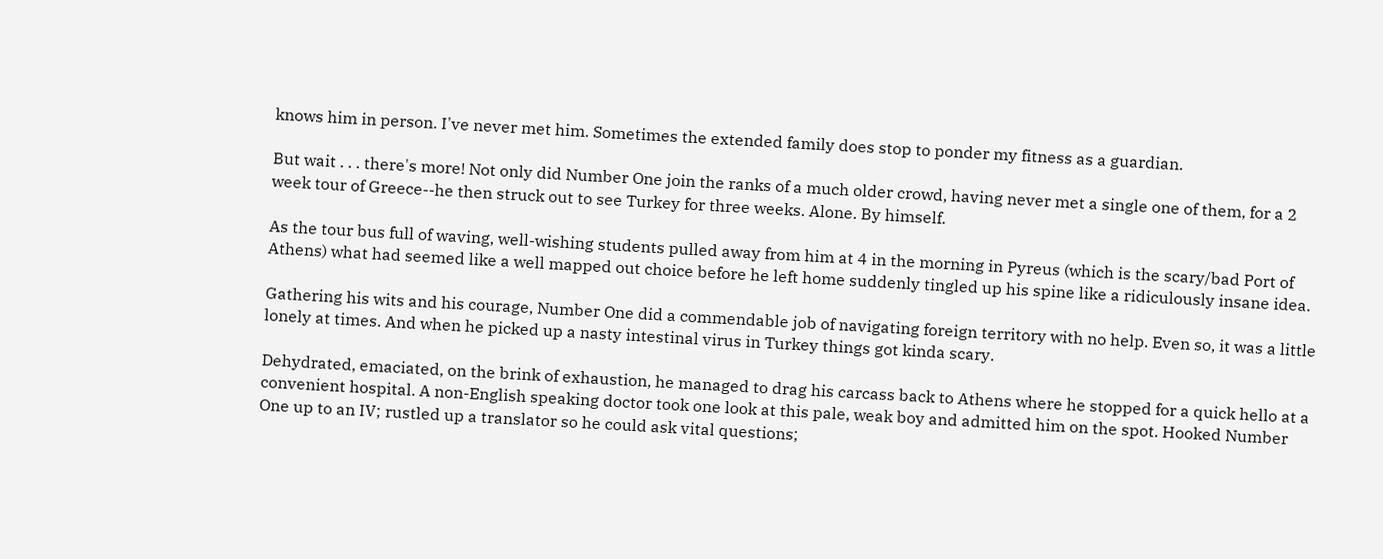knows him in person. I've never met him. Sometimes the extended family does stop to ponder my fitness as a guardian.

But wait . . . there's more! Not only did Number One join the ranks of a much older crowd, having never met a single one of them, for a 2 week tour of Greece--he then struck out to see Turkey for three weeks. Alone. By himself.

As the tour bus full of waving, well-wishing students pulled away from him at 4 in the morning in Pyreus (which is the scary/bad Port of Athens) what had seemed like a well mapped out choice before he left home suddenly tingled up his spine like a ridiculously insane idea.

Gathering his wits and his courage, Number One did a commendable job of navigating foreign territory with no help. Even so, it was a little lonely at times. And when he picked up a nasty intestinal virus in Turkey things got kinda scary.

Dehydrated, emaciated, on the brink of exhaustion, he managed to drag his carcass back to Athens where he stopped for a quick hello at a convenient hospital. A non-English speaking doctor took one look at this pale, weak boy and admitted him on the spot. Hooked Number One up to an IV; rustled up a translator so he could ask vital questions;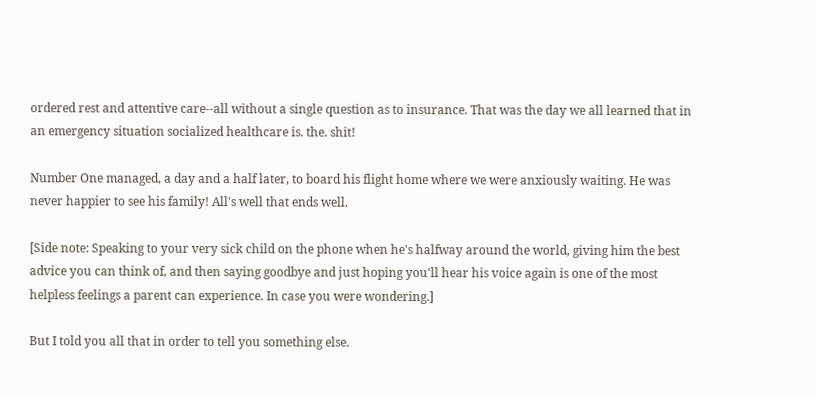ordered rest and attentive care--all without a single question as to insurance. That was the day we all learned that in an emergency situation socialized healthcare is. the. shit!

Number One managed, a day and a half later, to board his flight home where we were anxiously waiting. He was never happier to see his family! All's well that ends well.

[Side note: Speaking to your very sick child on the phone when he's halfway around the world, giving him the best advice you can think of, and then saying goodbye and just hoping you'll hear his voice again is one of the most helpless feelings a parent can experience. In case you were wondering.]

But I told you all that in order to tell you something else.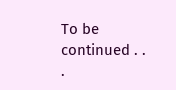To be continued . . .